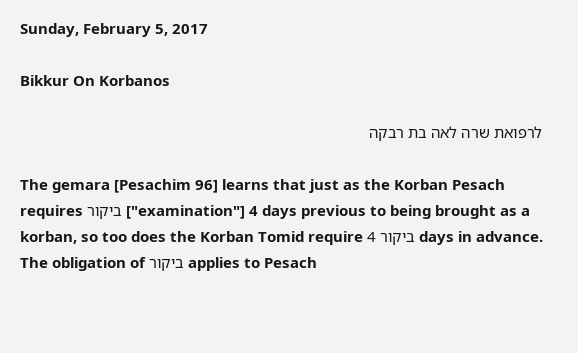Sunday, February 5, 2017

Bikkur On Korbanos

לרפואת שרה לאה בת רבקה

The gemara [Pesachim 96] learns that just as the Korban Pesach requires ביקור ["examination"] 4 days previous to being brought as a korban, so too does the Korban Tomid require ביקור 4 days in advance. The obligation of ביקור applies to Pesach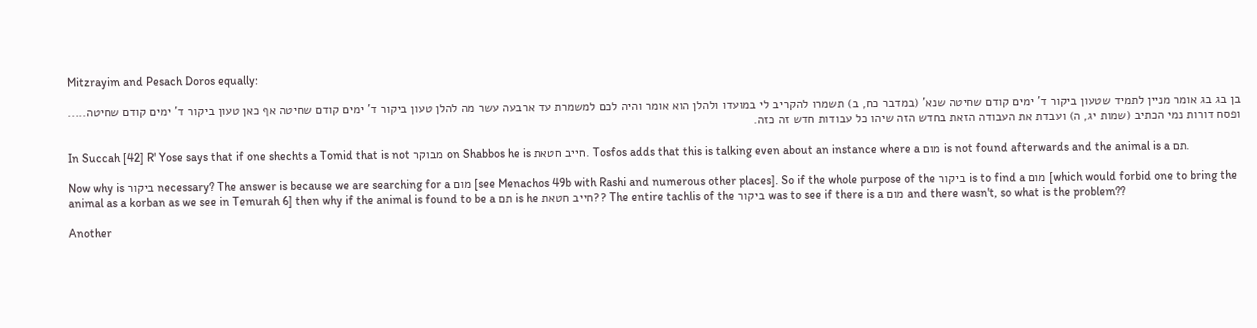Mitzrayim and Pesach Doros equally:

בן בג בג אומר מניין לתמיד שטעון ביקור ד' ימים קודם שחיטה שנא' (במדבר כח, ב) תשמרו להקריב לי במועדו ולהלן הוא אומר והיה לכם למשמרת עד ארבעה עשר מה להלן טעון ביקור ד' ימים קודם שחיטה אף כאן טעון ביקור ד' ימים קודם שחיטה..... ופסח דורות נמי הכתיב (שמות יג, ה) ועבדת את העבודה הזאת בחדש הזה שיהו כל עבודות חדש זה כזה.

In Succah [42] R' Yose says that if one shechts a Tomid that is not מבוקר on Shabbos he is חייב חטאת. Tosfos adds that this is talking even about an instance where a מום is not found afterwards and the animal is a תם.

Now why is ביקור necessary? The answer is because we are searching for a מום [see Menachos 49b with Rashi and numerous other places]. So if the whole purpose of the ביקור is to find a מום [which would forbid one to bring the animal as a korban as we see in Temurah 6] then why if the animal is found to be a תם is he חייב חטאת?? The entire tachlis of the ביקור was to see if there is a מום and there wasn't, so what is the problem??

Another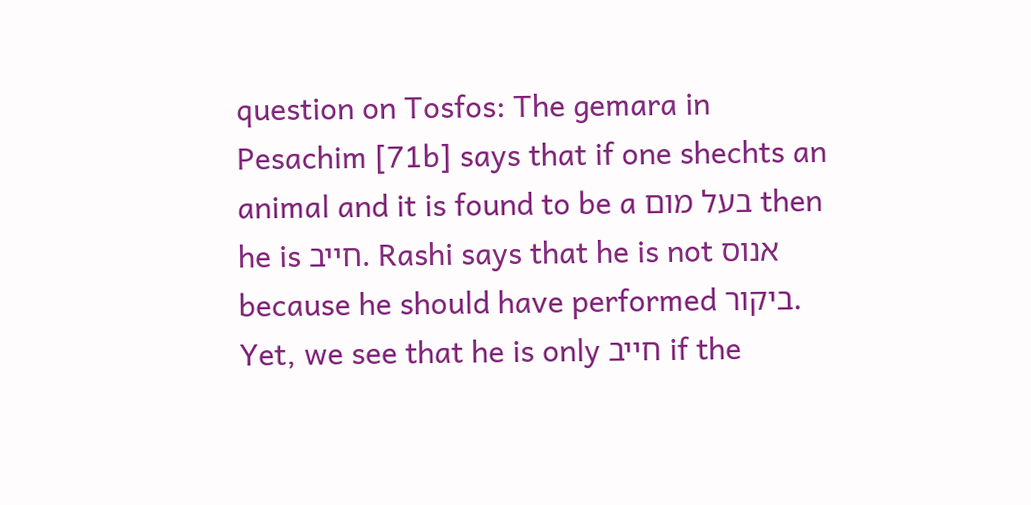question on Tosfos: The gemara in Pesachim [71b] says that if one shechts an animal and it is found to be a בעל מום then he is חייב. Rashi says that he is not אנוס because he should have performed ביקור. Yet, we see that he is only חייב if the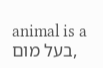animal is a בעל מום,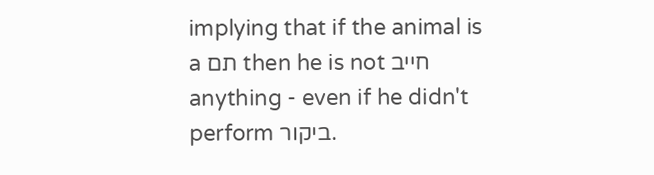implying that if the animal is a תם then he is not חייב anything - even if he didn't perform ביקור.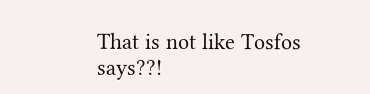That is not like Tosfos says??!